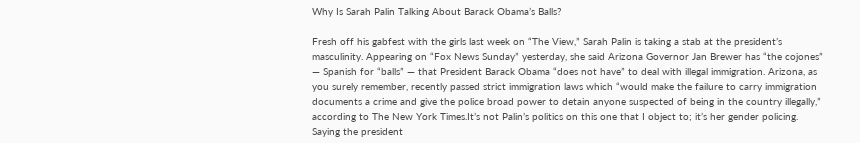Why Is Sarah Palin Talking About Barack Obama’s Balls?

Fresh off his gabfest with the girls last week on “The View,” Sarah Palin is taking a stab at the president’s masculinity. Appearing on “Fox News Sunday” yesterday, she said Arizona Governor Jan Brewer has “the cojones” — Spanish for “balls” — that President Barack Obama “does not have” to deal with illegal immigration. Arizona, as you surely remember, recently passed strict immigration laws which “would make the failure to carry immigration documents a crime and give the police broad power to detain anyone suspected of being in the country illegally,” according to The New York Times.It’s not Palin’s politics on this one that I object to; it’s her gender policing. Saying the president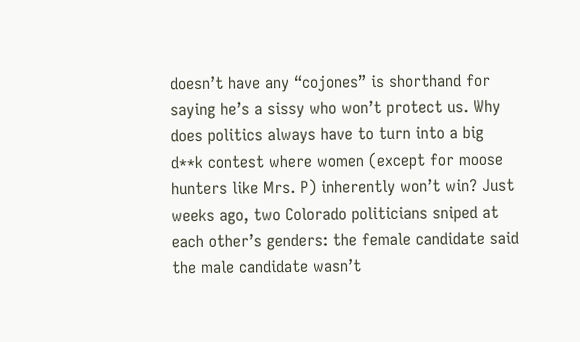doesn’t have any “cojones” is shorthand for saying he’s a sissy who won’t protect us. Why does politics always have to turn into a big d**k contest where women (except for moose hunters like Mrs. P) inherently won’t win? Just weeks ago, two Colorado politicians sniped at each other’s genders: the female candidate said the male candidate wasn’t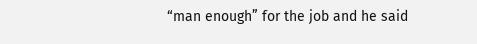“man enough” for the job and he said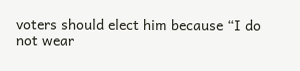voters should elect him because “I do not wear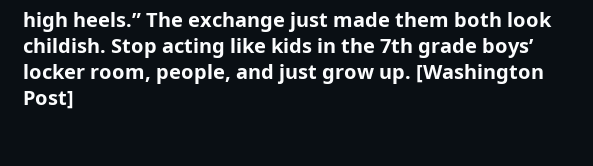high heels.” The exchange just made them both look childish. Stop acting like kids in the 7th grade boys’ locker room, people, and just grow up. [Washington Post]